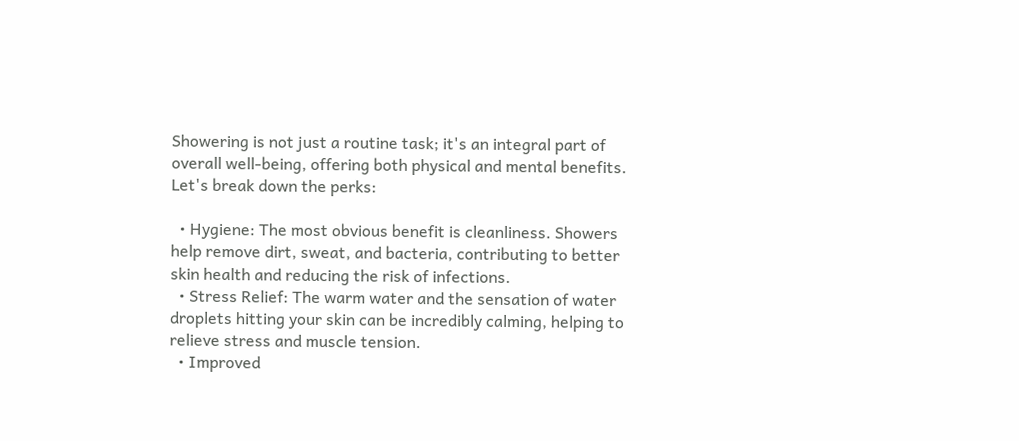Showering is not just a routine task; it's an integral part of overall well-being, offering both physical and mental benefits. Let's break down the perks:

  • Hygiene: The most obvious benefit is cleanliness. Showers help remove dirt, sweat, and bacteria, contributing to better skin health and reducing the risk of infections.
  • Stress Relief: The warm water and the sensation of water droplets hitting your skin can be incredibly calming, helping to relieve stress and muscle tension.
  • Improved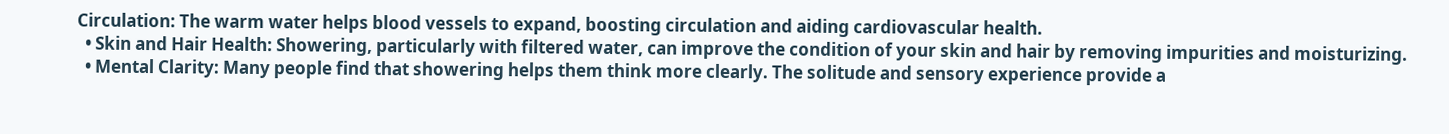Circulation: The warm water helps blood vessels to expand, boosting circulation and aiding cardiovascular health.
  • Skin and Hair Health: Showering, particularly with filtered water, can improve the condition of your skin and hair by removing impurities and moisturizing.
  • Mental Clarity: Many people find that showering helps them think more clearly. The solitude and sensory experience provide a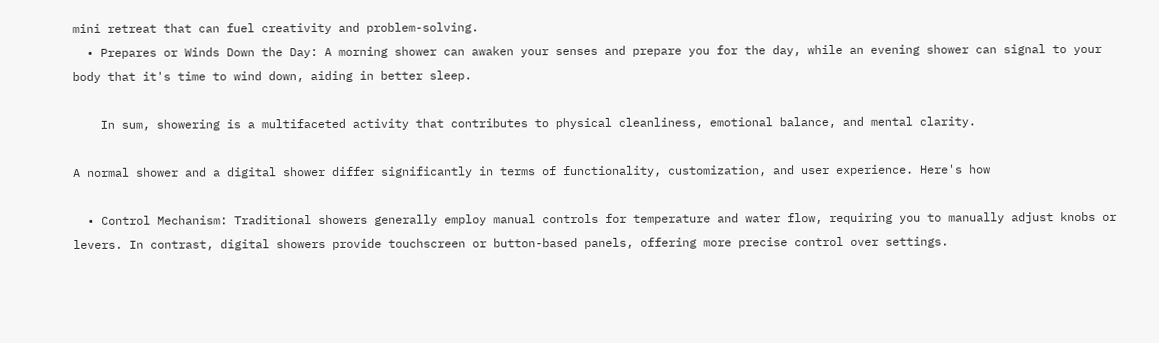mini retreat that can fuel creativity and problem-solving.
  • Prepares or Winds Down the Day: A morning shower can awaken your senses and prepare you for the day, while an evening shower can signal to your body that it's time to wind down, aiding in better sleep.

    In sum, showering is a multifaceted activity that contributes to physical cleanliness, emotional balance, and mental clarity.

A normal shower and a digital shower differ significantly in terms of functionality, customization, and user experience. Here's how

  • Control Mechanism: Traditional showers generally employ manual controls for temperature and water flow, requiring you to manually adjust knobs or levers. In contrast, digital showers provide touchscreen or button-based panels, offering more precise control over settings.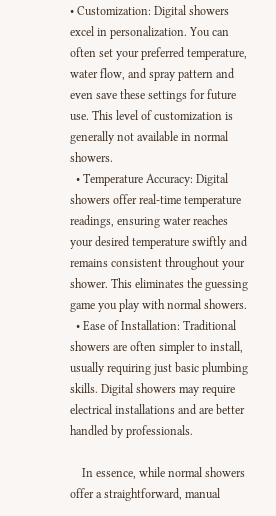• Customization: Digital showers excel in personalization. You can often set your preferred temperature, water flow, and spray pattern and even save these settings for future use. This level of customization is generally not available in normal showers.
  • Temperature Accuracy: Digital showers offer real-time temperature readings, ensuring water reaches your desired temperature swiftly and remains consistent throughout your shower. This eliminates the guessing game you play with normal showers.
  • Ease of Installation: Traditional showers are often simpler to install, usually requiring just basic plumbing skills. Digital showers may require electrical installations and are better handled by professionals.

    In essence, while normal showers offer a straightforward, manual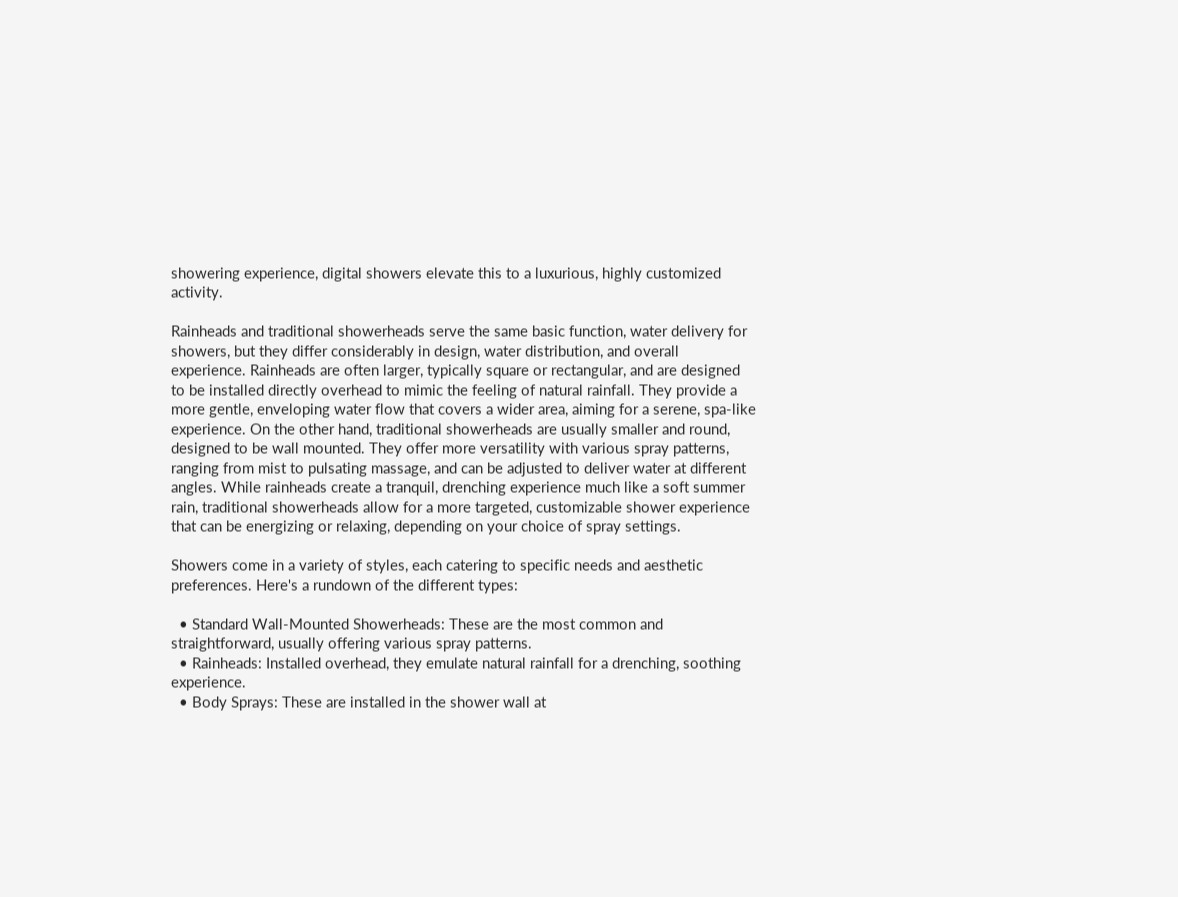showering experience, digital showers elevate this to a luxurious, highly customized activity.

Rainheads and traditional showerheads serve the same basic function, water delivery for showers, but they differ considerably in design, water distribution, and overall experience. Rainheads are often larger, typically square or rectangular, and are designed to be installed directly overhead to mimic the feeling of natural rainfall. They provide a more gentle, enveloping water flow that covers a wider area, aiming for a serene, spa-like experience. On the other hand, traditional showerheads are usually smaller and round, designed to be wall mounted. They offer more versatility with various spray patterns, ranging from mist to pulsating massage, and can be adjusted to deliver water at different angles. While rainheads create a tranquil, drenching experience much like a soft summer rain, traditional showerheads allow for a more targeted, customizable shower experience that can be energizing or relaxing, depending on your choice of spray settings.

Showers come in a variety of styles, each catering to specific needs and aesthetic preferences. Here's a rundown of the different types:

  • Standard Wall-Mounted Showerheads: These are the most common and straightforward, usually offering various spray patterns.
  • Rainheads: Installed overhead, they emulate natural rainfall for a drenching, soothing experience.
  • Body Sprays: These are installed in the shower wall at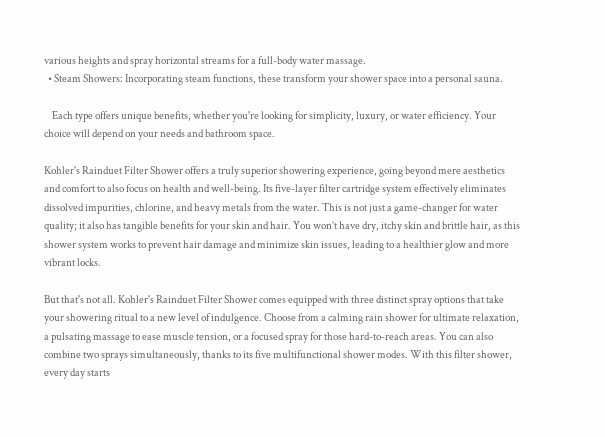various heights and spray horizontal streams for a full-body water massage.
  • Steam Showers: Incorporating steam functions, these transform your shower space into a personal sauna.

    Each type offers unique benefits, whether you're looking for simplicity, luxury, or water efficiency. Your choice will depend on your needs and bathroom space.

Kohler's Rainduet Filter Shower offers a truly superior showering experience, going beyond mere aesthetics and comfort to also focus on health and well-being. Its five-layer filter cartridge system effectively eliminates dissolved impurities, chlorine, and heavy metals from the water. This is not just a game-changer for water quality; it also has tangible benefits for your skin and hair. You won’t have dry, itchy skin and brittle hair, as this shower system works to prevent hair damage and minimize skin issues, leading to a healthier glow and more vibrant locks.

But that's not all. Kohler's Rainduet Filter Shower comes equipped with three distinct spray options that take your showering ritual to a new level of indulgence. Choose from a calming rain shower for ultimate relaxation, a pulsating massage to ease muscle tension, or a focused spray for those hard-to-reach areas. You can also combine two sprays simultaneously, thanks to its five multifunctional shower modes. With this filter shower, every day starts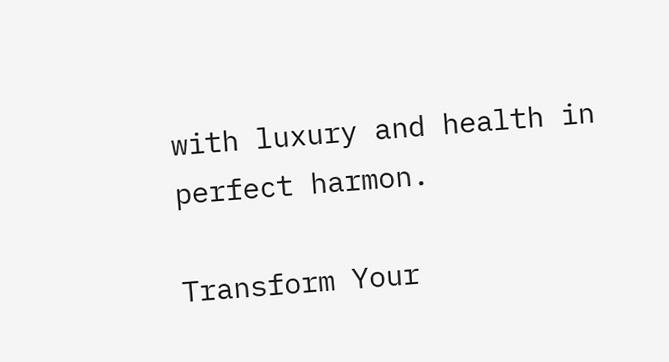with luxury and health in perfect harmon.

Transform Your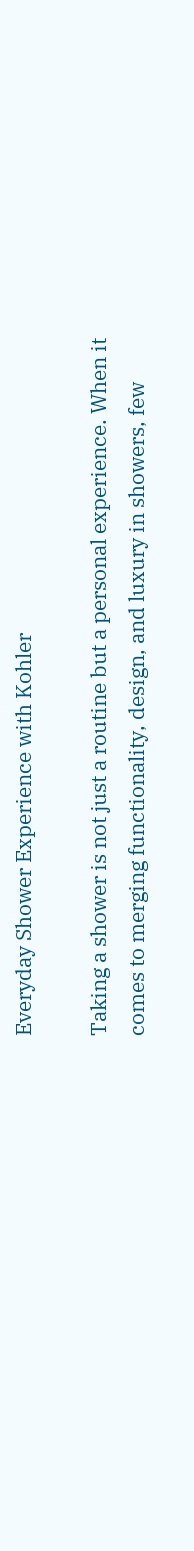Everyday Shower Experience with Kohler

Taking a shower is not just a routine but a personal experience. When it comes to merging functionality, design, and luxury in showers, few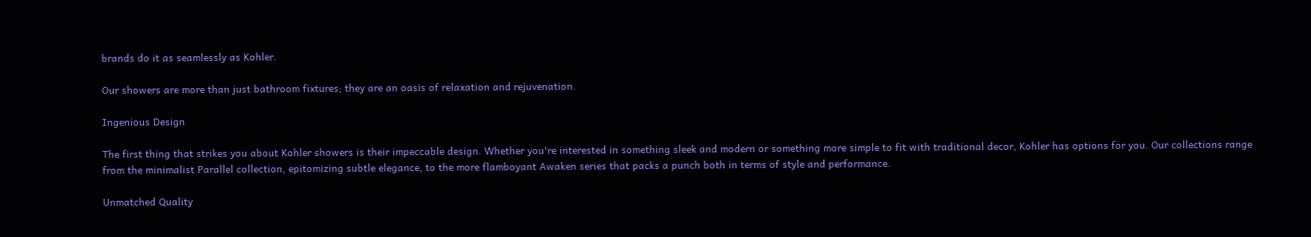brands do it as seamlessly as Kohler.

Our showers are more than just bathroom fixtures; they are an oasis of relaxation and rejuvenation.

Ingenious Design

The first thing that strikes you about Kohler showers is their impeccable design. Whether you're interested in something sleek and modern or something more simple to fit with traditional decor, Kohler has options for you. Our collections range from the minimalist Parallel collection, epitomizing subtle elegance, to the more flamboyant Awaken series that packs a punch both in terms of style and performance.

Unmatched Quality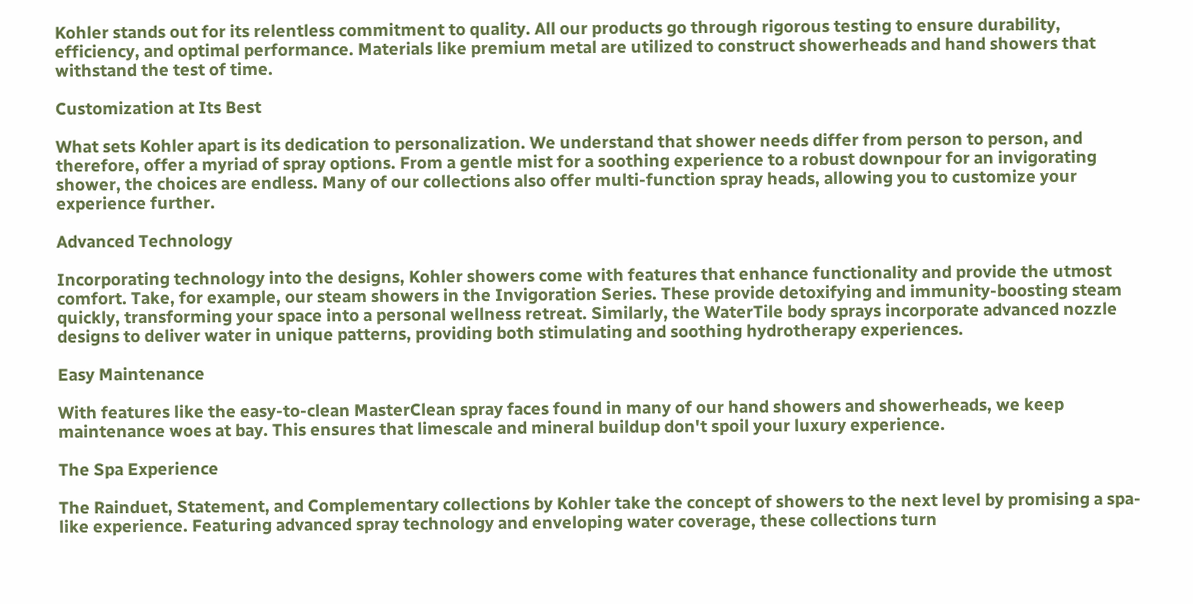Kohler stands out for its relentless commitment to quality. All our products go through rigorous testing to ensure durability, efficiency, and optimal performance. Materials like premium metal are utilized to construct showerheads and hand showers that withstand the test of time.

Customization at Its Best

What sets Kohler apart is its dedication to personalization. We understand that shower needs differ from person to person, and therefore, offer a myriad of spray options. From a gentle mist for a soothing experience to a robust downpour for an invigorating shower, the choices are endless. Many of our collections also offer multi-function spray heads, allowing you to customize your experience further.

Advanced Technology

Incorporating technology into the designs, Kohler showers come with features that enhance functionality and provide the utmost comfort. Take, for example, our steam showers in the Invigoration Series. These provide detoxifying and immunity-boosting steam quickly, transforming your space into a personal wellness retreat. Similarly, the WaterTile body sprays incorporate advanced nozzle designs to deliver water in unique patterns, providing both stimulating and soothing hydrotherapy experiences.

Easy Maintenance

With features like the easy-to-clean MasterClean spray faces found in many of our hand showers and showerheads, we keep maintenance woes at bay. This ensures that limescale and mineral buildup don't spoil your luxury experience.

The Spa Experience

The Rainduet, Statement, and Complementary collections by Kohler take the concept of showers to the next level by promising a spa-like experience. Featuring advanced spray technology and enveloping water coverage, these collections turn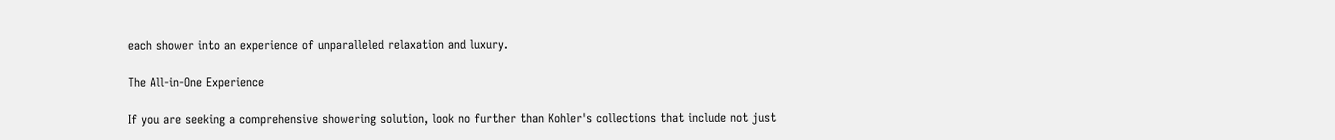each shower into an experience of unparalleled relaxation and luxury.

The All-in-One Experience

If you are seeking a comprehensive showering solution, look no further than Kohler's collections that include not just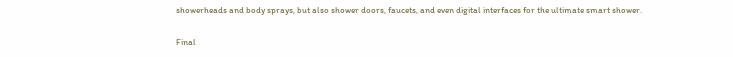showerheads and body sprays, but also shower doors, faucets, and even digital interfaces for the ultimate smart shower.

Final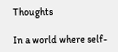Thoughts

In a world where self-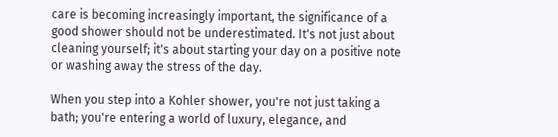care is becoming increasingly important, the significance of a good shower should not be underestimated. It's not just about cleaning yourself; it's about starting your day on a positive note or washing away the stress of the day.

When you step into a Kohler shower, you're not just taking a bath; you're entering a world of luxury, elegance, and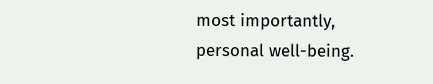most importantly, personal well-being.